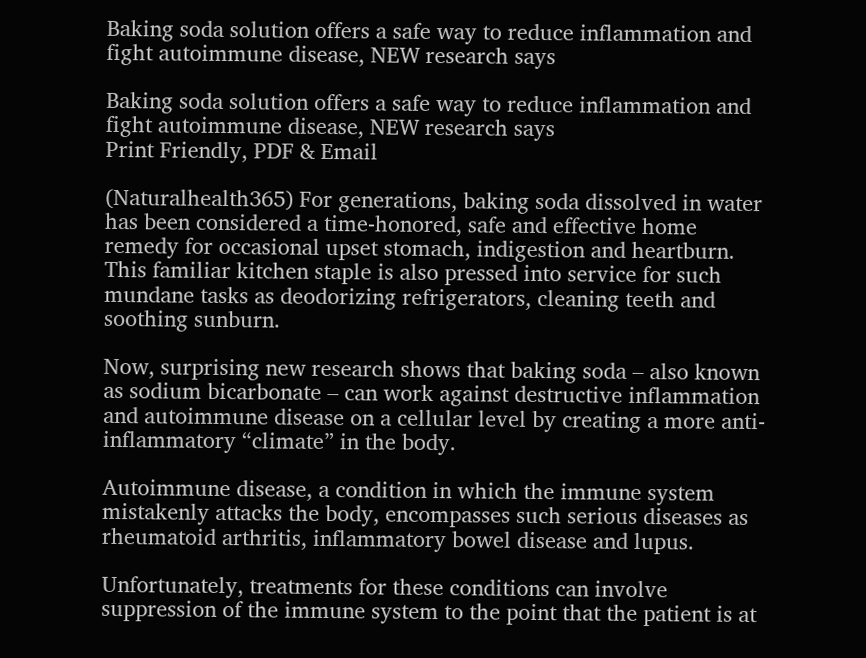Baking soda solution offers a safe way to reduce inflammation and fight autoimmune disease, NEW research says

Baking soda solution offers a safe way to reduce inflammation and fight autoimmune disease, NEW research says
Print Friendly, PDF & Email

(Naturalhealth365) For generations, baking soda dissolved in water has been considered a time-honored, safe and effective home remedy for occasional upset stomach, indigestion and heartburn. This familiar kitchen staple is also pressed into service for such mundane tasks as deodorizing refrigerators, cleaning teeth and soothing sunburn.

Now, surprising new research shows that baking soda – also known as sodium bicarbonate – can work against destructive inflammation and autoimmune disease on a cellular level by creating a more anti-inflammatory “climate” in the body.

Autoimmune disease, a condition in which the immune system mistakenly attacks the body, encompasses such serious diseases as rheumatoid arthritis, inflammatory bowel disease and lupus.

Unfortunately, treatments for these conditions can involve suppression of the immune system to the point that the patient is at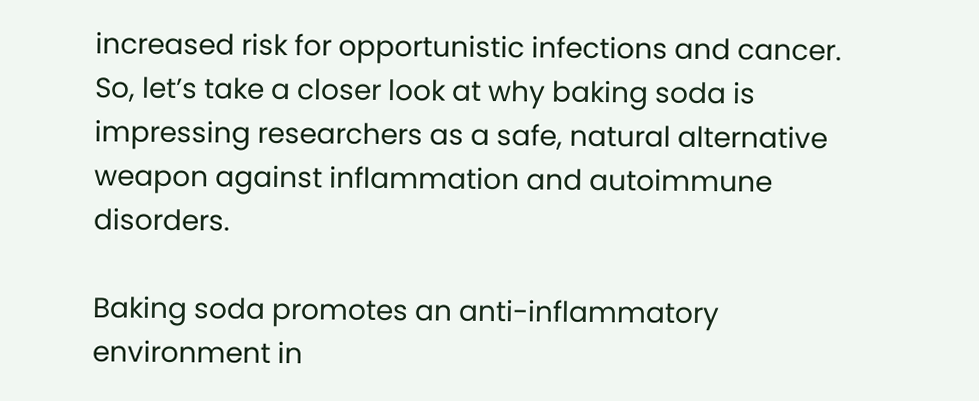increased risk for opportunistic infections and cancer. So, let’s take a closer look at why baking soda is impressing researchers as a safe, natural alternative weapon against inflammation and autoimmune disorders.

Baking soda promotes an anti-inflammatory environment in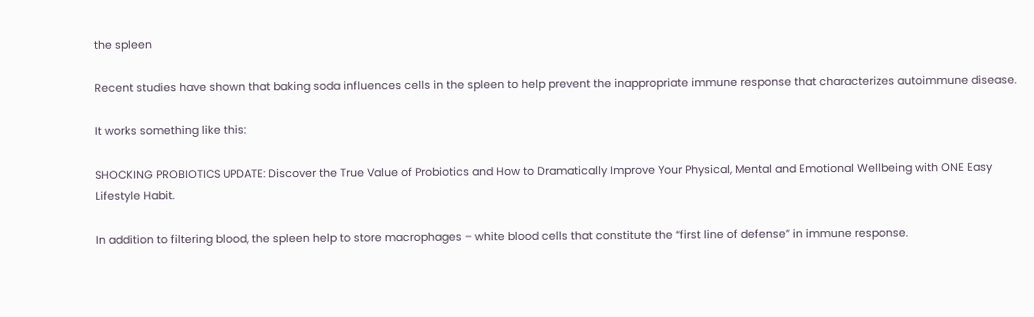the spleen

Recent studies have shown that baking soda influences cells in the spleen to help prevent the inappropriate immune response that characterizes autoimmune disease.

It works something like this:

SHOCKING PROBIOTICS UPDATE: Discover the True Value of Probiotics and How to Dramatically Improve Your Physical, Mental and Emotional Wellbeing with ONE Easy Lifestyle Habit.

In addition to filtering blood, the spleen help to store macrophages – white blood cells that constitute the “first line of defense” in immune response.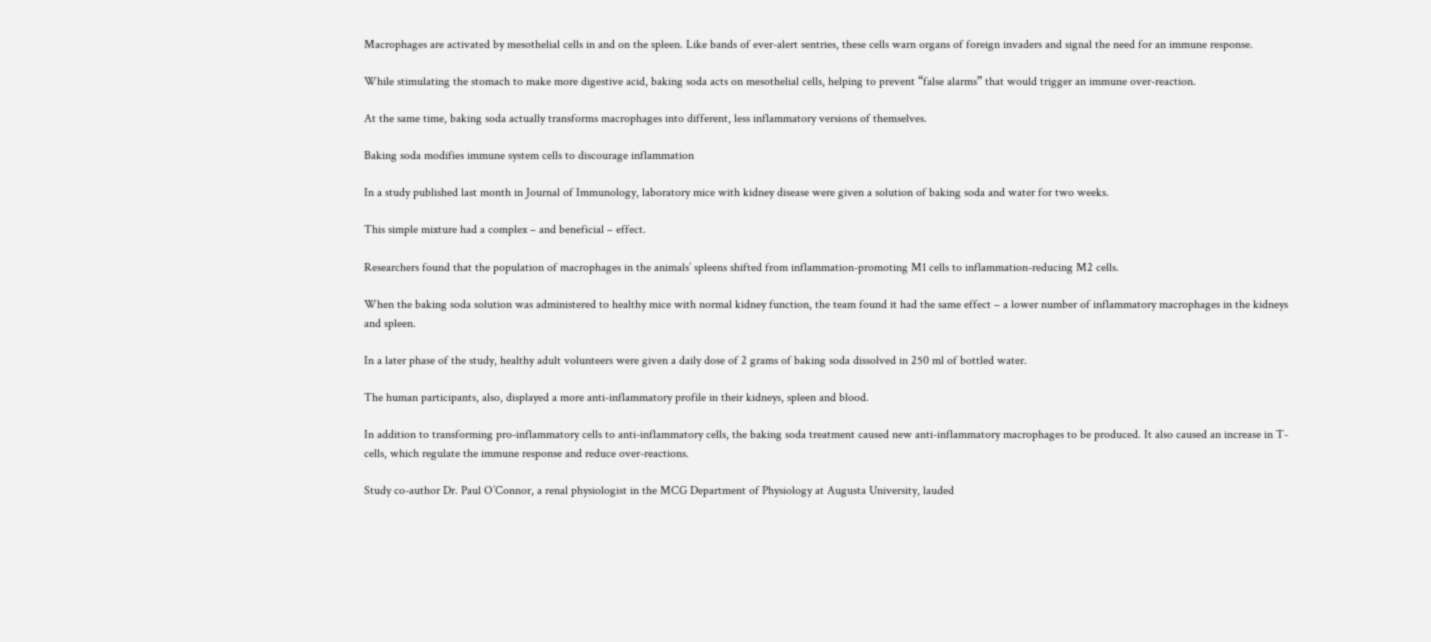Macrophages are activated by mesothelial cells in and on the spleen. Like bands of ever-alert sentries, these cells warn organs of foreign invaders and signal the need for an immune response.

While stimulating the stomach to make more digestive acid, baking soda acts on mesothelial cells, helping to prevent “false alarms” that would trigger an immune over-reaction.

At the same time, baking soda actually transforms macrophages into different, less inflammatory versions of themselves.

Baking soda modifies immune system cells to discourage inflammation

In a study published last month in Journal of Immunology, laboratory mice with kidney disease were given a solution of baking soda and water for two weeks.

This simple mixture had a complex – and beneficial – effect.

Researchers found that the population of macrophages in the animals’ spleens shifted from inflammation-promoting M1 cells to inflammation-reducing M2 cells.

When the baking soda solution was administered to healthy mice with normal kidney function, the team found it had the same effect – a lower number of inflammatory macrophages in the kidneys and spleen.

In a later phase of the study, healthy adult volunteers were given a daily dose of 2 grams of baking soda dissolved in 250 ml of bottled water.

The human participants, also, displayed a more anti-inflammatory profile in their kidneys, spleen and blood.

In addition to transforming pro-inflammatory cells to anti-inflammatory cells, the baking soda treatment caused new anti-inflammatory macrophages to be produced. It also caused an increase in T-cells, which regulate the immune response and reduce over-reactions.

Study co-author Dr. Paul O’Connor, a renal physiologist in the MCG Department of Physiology at Augusta University, lauded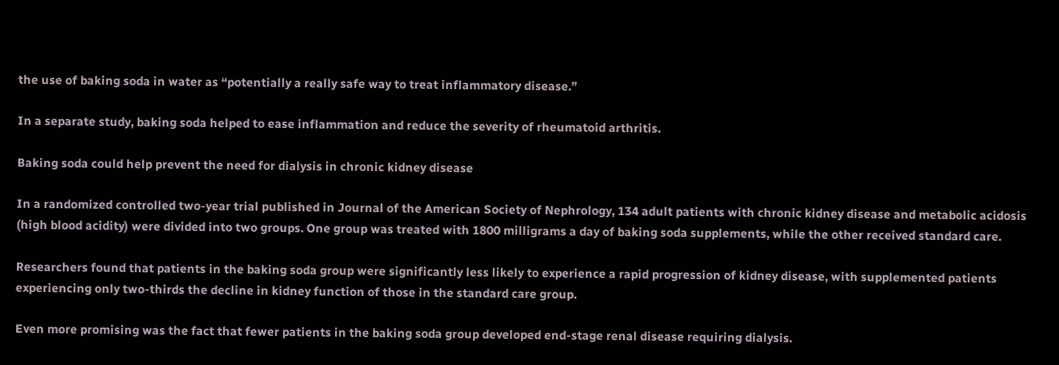the use of baking soda in water as “potentially a really safe way to treat inflammatory disease.”

In a separate study, baking soda helped to ease inflammation and reduce the severity of rheumatoid arthritis.

Baking soda could help prevent the need for dialysis in chronic kidney disease

In a randomized controlled two-year trial published in Journal of the American Society of Nephrology, 134 adult patients with chronic kidney disease and metabolic acidosis (high blood acidity) were divided into two groups. One group was treated with 1800 milligrams a day of baking soda supplements, while the other received standard care.

Researchers found that patients in the baking soda group were significantly less likely to experience a rapid progression of kidney disease, with supplemented patients experiencing only two-thirds the decline in kidney function of those in the standard care group.

Even more promising was the fact that fewer patients in the baking soda group developed end-stage renal disease requiring dialysis.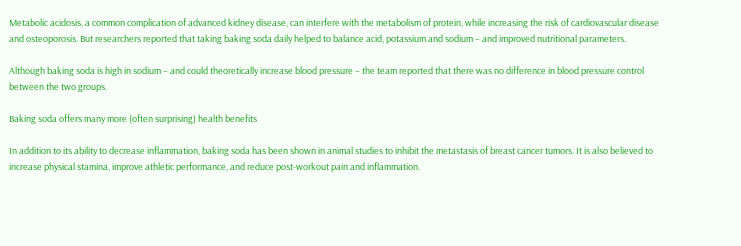Metabolic acidosis, a common complication of advanced kidney disease, can interfere with the metabolism of protein, while increasing the risk of cardiovascular disease and osteoporosis. But researchers reported that taking baking soda daily helped to balance acid, potassium and sodium – and improved nutritional parameters.

Although baking soda is high in sodium – and could theoretically increase blood pressure – the team reported that there was no difference in blood pressure control between the two groups.

Baking soda offers many more (often surprising) health benefits

In addition to its ability to decrease inflammation, baking soda has been shown in animal studies to inhibit the metastasis of breast cancer tumors. It is also believed to increase physical stamina, improve athletic performance, and reduce post-workout pain and inflammation.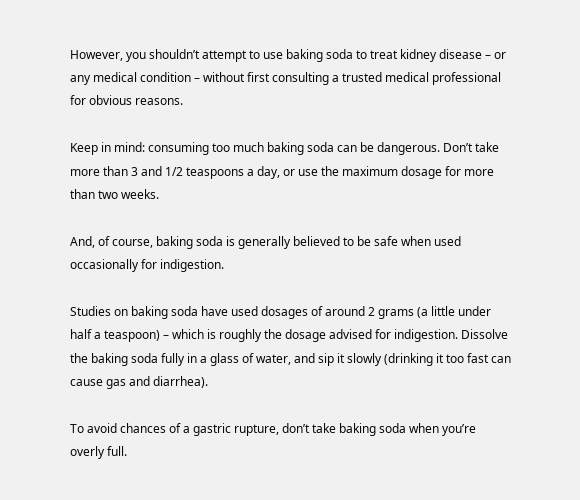However, you shouldn’t attempt to use baking soda to treat kidney disease – or any medical condition – without first consulting a trusted medical professional for obvious reasons.

Keep in mind: consuming too much baking soda can be dangerous. Don’t take more than 3 and 1/2 teaspoons a day, or use the maximum dosage for more than two weeks.

And, of course, baking soda is generally believed to be safe when used occasionally for indigestion.

Studies on baking soda have used dosages of around 2 grams (a little under half a teaspoon) – which is roughly the dosage advised for indigestion. Dissolve the baking soda fully in a glass of water, and sip it slowly (drinking it too fast can cause gas and diarrhea).

To avoid chances of a gastric rupture, don’t take baking soda when you’re overly full.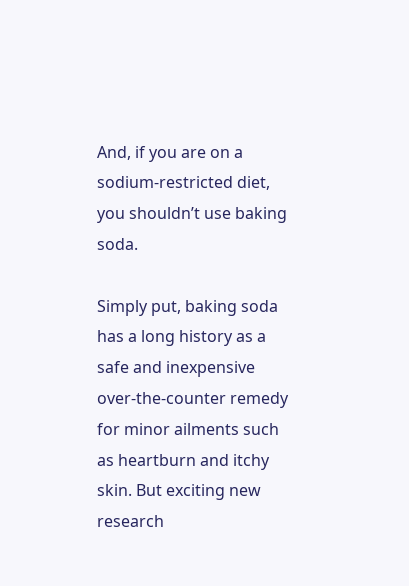And, if you are on a sodium-restricted diet, you shouldn’t use baking soda.

Simply put, baking soda has a long history as a safe and inexpensive over-the-counter remedy for minor ailments such as heartburn and itchy skin. But exciting new research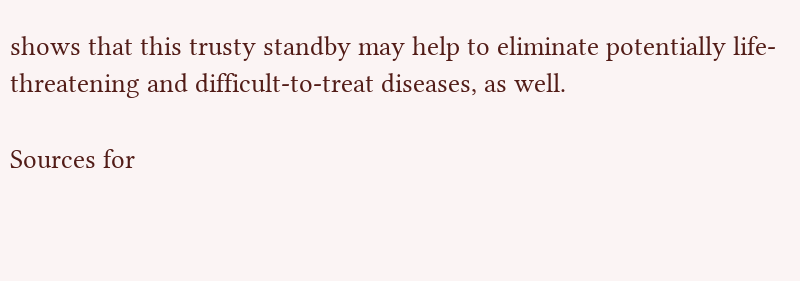shows that this trusty standby may help to eliminate potentially life-threatening and difficult-to-treat diseases, as well.

Sources for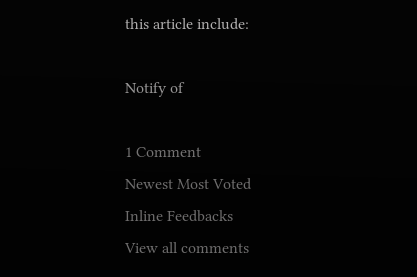this article include:

Notify of

1 Comment
Newest Most Voted
Inline Feedbacks
View all comments